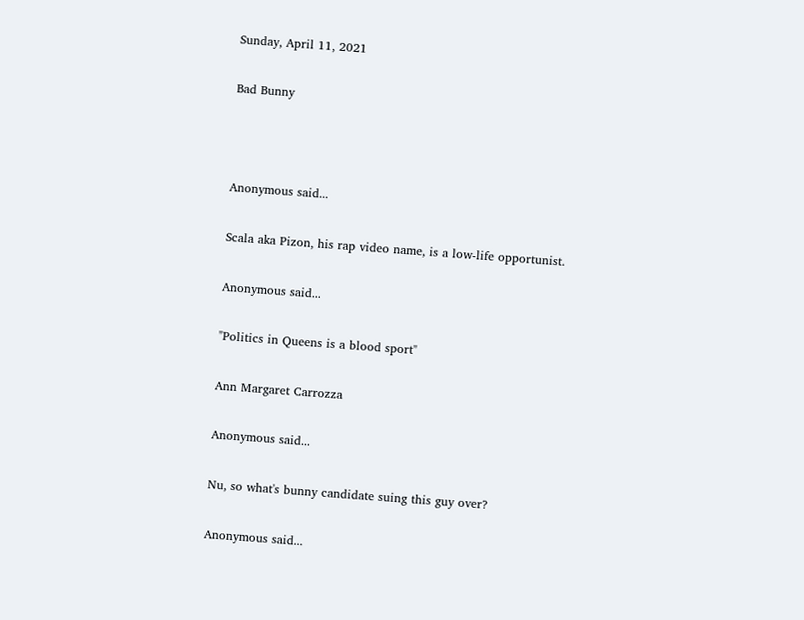Sunday, April 11, 2021

Bad Bunny



Anonymous said...

Scala aka Pizon, his rap video name, is a low-life opportunist.

Anonymous said...

"Politics in Queens is a blood sport"

Ann Margaret Carrozza

Anonymous said...

Nu, so what's bunny candidate suing this guy over?

Anonymous said...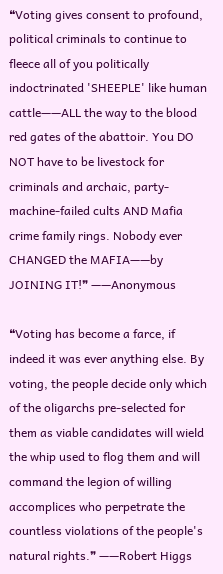❝Voting gives consent to profound, political criminals to continue to fleece all of you politically indoctrinated 'SHEEPLE' like human cattle——ALL the way to the blood red gates of the abattoir. You DO NOT have to be livestock for criminals and archaic, party-machine-failed cults AND Mafia crime family rings. Nobody ever CHANGED the MAFIA——by JOINING IT!❞ ——Anonymous

❝Voting has become a farce, if indeed it was ever anything else. By voting, the people decide only which of the oligarchs pre-selected for them as viable candidates will wield the whip used to flog them and will command the legion of willing accomplices who perpetrate the countless violations of the people's natural rights.❞ ——Robert Higgs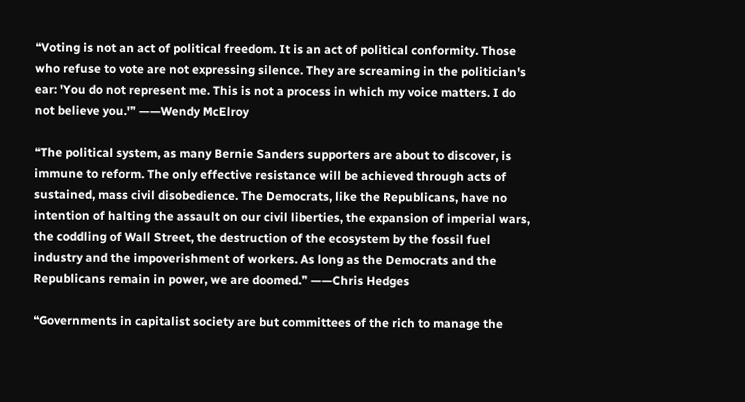❝Voting is not an act of political freedom. It is an act of political conformity. Those who refuse to vote are not expressing silence. They are screaming in the politician's ear: 'You do not represent me. This is not a process in which my voice matters. I do not believe you.'❞ ——Wendy McElroy

❝The political system, as many Bernie Sanders supporters are about to discover, is immune to reform. The only effective resistance will be achieved through acts of sustained, mass civil disobedience. The Democrats, like the Republicans, have no intention of halting the assault on our civil liberties, the expansion of imperial wars, the coddling of Wall Street, the destruction of the ecosystem by the fossil fuel industry and the impoverishment of workers. As long as the Democrats and the Republicans remain in power, we are doomed.❞ ——Chris Hedges

❝Governments in capitalist society are but committees of the rich to manage the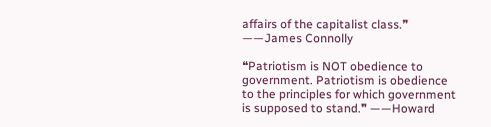affairs of the capitalist class.❞ ——James Connolly

❝Patriotism is NOT obedience to government. Patriotism is obedience to the principles for which government is supposed to stand.❞ ——Howard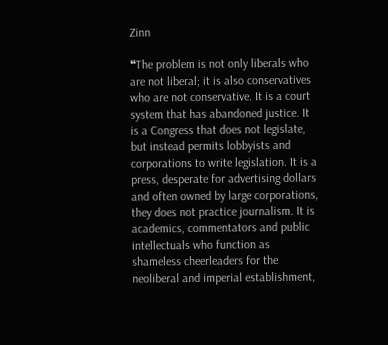Zinn

❝The problem is not only liberals who are not liberal; it is also conservatives who are not conservative. It is a court system that has abandoned justice. It is a Congress that does not legislate, but instead permits lobbyists and corporations to write legislation. It is a press, desperate for advertising dollars and often owned by large corporations, they does not practice journalism. It is academics, commentators and public intellectuals who function as shameless cheerleaders for the neoliberal and imperial establishment,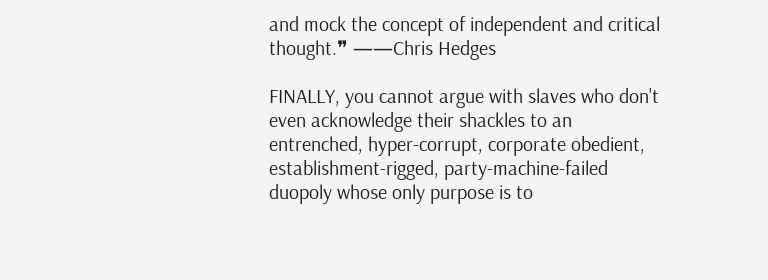and mock the concept of independent and critical thought.❞ ——Chris Hedges

FINALLY, you cannot argue with slaves who don't even acknowledge their shackles to an entrenched, hyper-corrupt, corporate obedient, establishment-rigged, party-machine-failed duopoly whose only purpose is to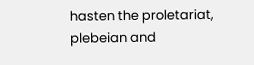hasten the proletariat, plebeian and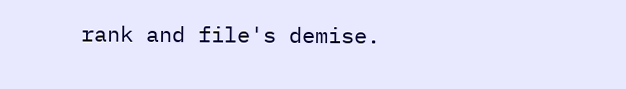rank and file's demise.